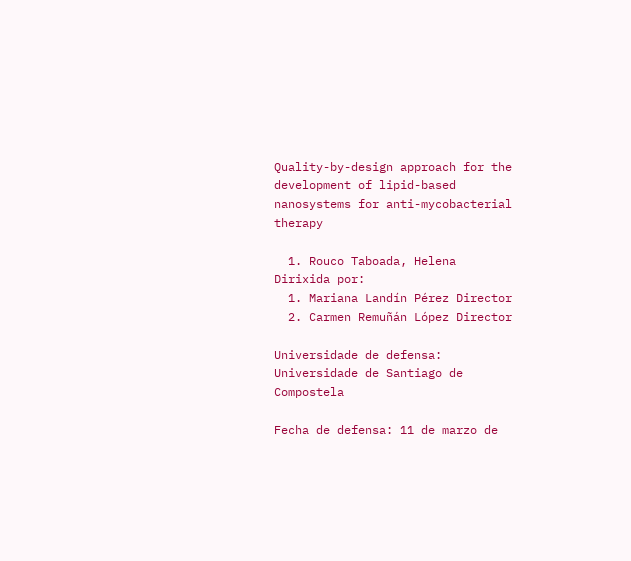Quality-by-design approach for the development of lipid-based nanosystems for anti-mycobacterial therapy

  1. Rouco Taboada, Helena
Dirixida por:
  1. Mariana Landín Pérez Director
  2. Carmen Remuñán López Director

Universidade de defensa: Universidade de Santiago de Compostela

Fecha de defensa: 11 de marzo de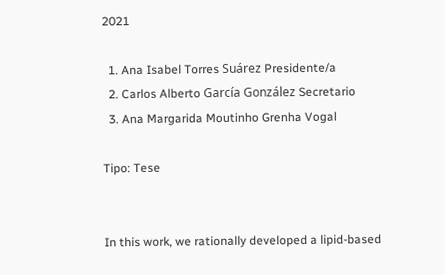2021

  1. Ana Isabel Torres Suárez Presidente/a
  2. Carlos Alberto García González Secretario
  3. Ana Margarida Moutinho Grenha Vogal

Tipo: Tese


In this work, we rationally developed a lipid-based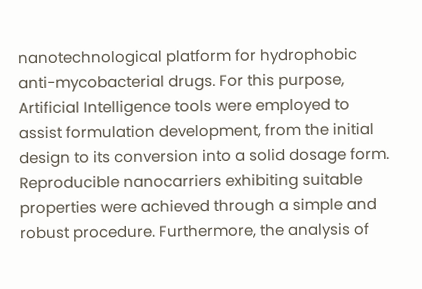nanotechnological platform for hydrophobic anti-mycobacterial drugs. For this purpose, Artificial Intelligence tools were employed to assist formulation development, from the initial design to its conversion into a solid dosage form. Reproducible nanocarriers exhibiting suitable properties were achieved through a simple and robust procedure. Furthermore, the analysis of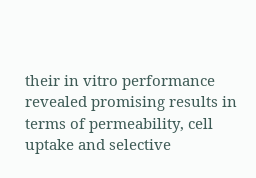their in vitro performance revealed promising results in terms of permeability, cell uptake and selective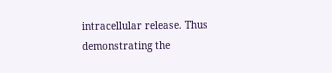intracellular release. Thus demonstrating the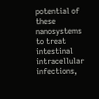potential of these nanosystems to treat intestinal intracellular infections,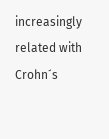increasingly related with Crohn´s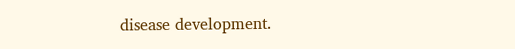disease development.